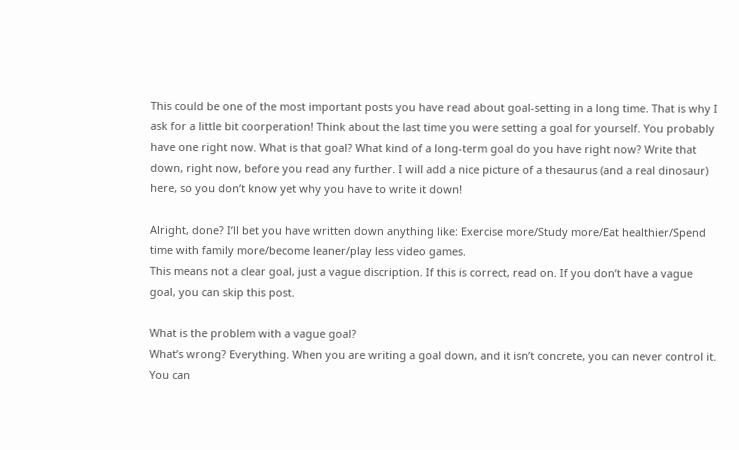This could be one of the most important posts you have read about goal-setting in a long time. That is why I ask for a little bit coorperation! Think about the last time you were setting a goal for yourself. You probably have one right now. What is that goal? What kind of a long-term goal do you have right now? Write that down, right now, before you read any further. I will add a nice picture of a thesaurus (and a real dinosaur) here, so you don’t know yet why you have to write it down!

Alright, done? I’ll bet you have written down anything like: Exercise more/Study more/Eat healthier/Spend time with family more/become leaner/play less video games.
This means not a clear goal, just a vague discription. If this is correct, read on. If you don’t have a vague goal, you can skip this post.

What is the problem with a vague goal?
What’s wrong? Everything. When you are writing a goal down, and it isn’t concrete, you can never control it. You can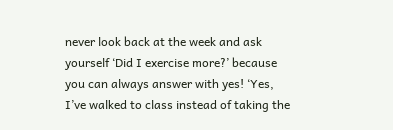never look back at the week and ask yourself ‘Did I exercise more?’ because you can always answer with yes! ‘Yes, I’ve walked to class instead of taking the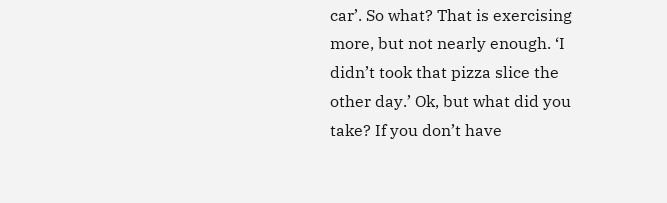car’. So what? That is exercising more, but not nearly enough. ‘I didn’t took that pizza slice the other day.’ Ok, but what did you take? If you don’t have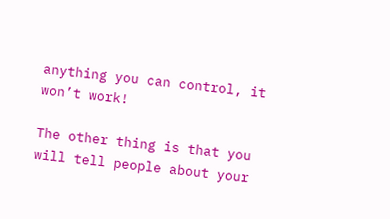anything you can control, it won’t work!

The other thing is that you will tell people about your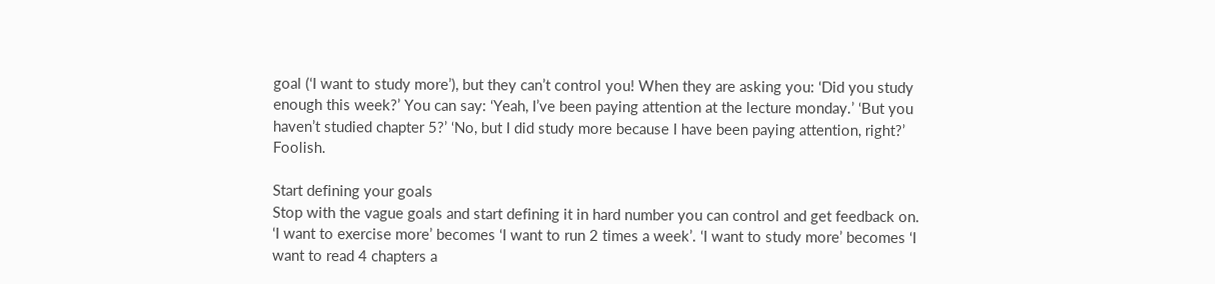goal (‘I want to study more’), but they can’t control you! When they are asking you: ‘Did you study enough this week?’ You can say: ‘Yeah, I’ve been paying attention at the lecture monday.’ ‘But you haven’t studied chapter 5?’ ‘No, but I did study more because I have been paying attention, right?’ Foolish.

Start defining your goals
Stop with the vague goals and start defining it in hard number you can control and get feedback on. ‘I want to exercise more’ becomes ‘I want to run 2 times a week’. ‘I want to study more’ becomes ‘I want to read 4 chapters a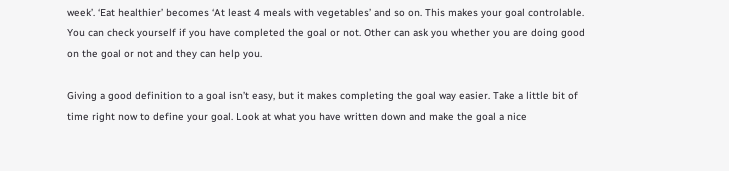week’. ‘Eat healthier’ becomes ‘At least 4 meals with vegetables’ and so on. This makes your goal controlable. You can check yourself if you have completed the goal or not. Other can ask you whether you are doing good on the goal or not and they can help you.

Giving a good definition to a goal isn’t easy, but it makes completing the goal way easier. Take a little bit of time right now to define your goal. Look at what you have written down and make the goal a nice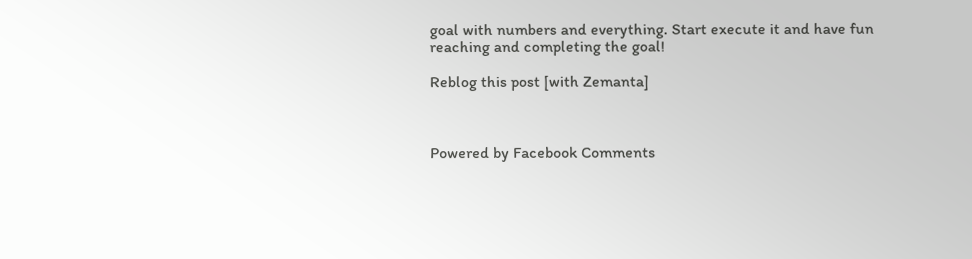goal with numbers and everything. Start execute it and have fun reaching and completing the goal!

Reblog this post [with Zemanta]



Powered by Facebook Comments